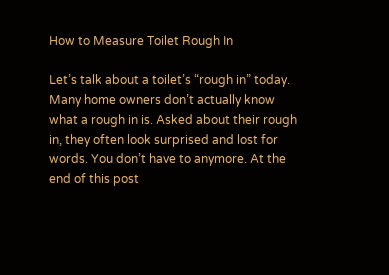How to Measure Toilet Rough In

Let’s talk about a toilet’s “rough in” today. Many home owners don’t actually know what a rough in is. Asked about their rough in, they often look surprised and lost for words. You don’t have to anymore. At the end of this post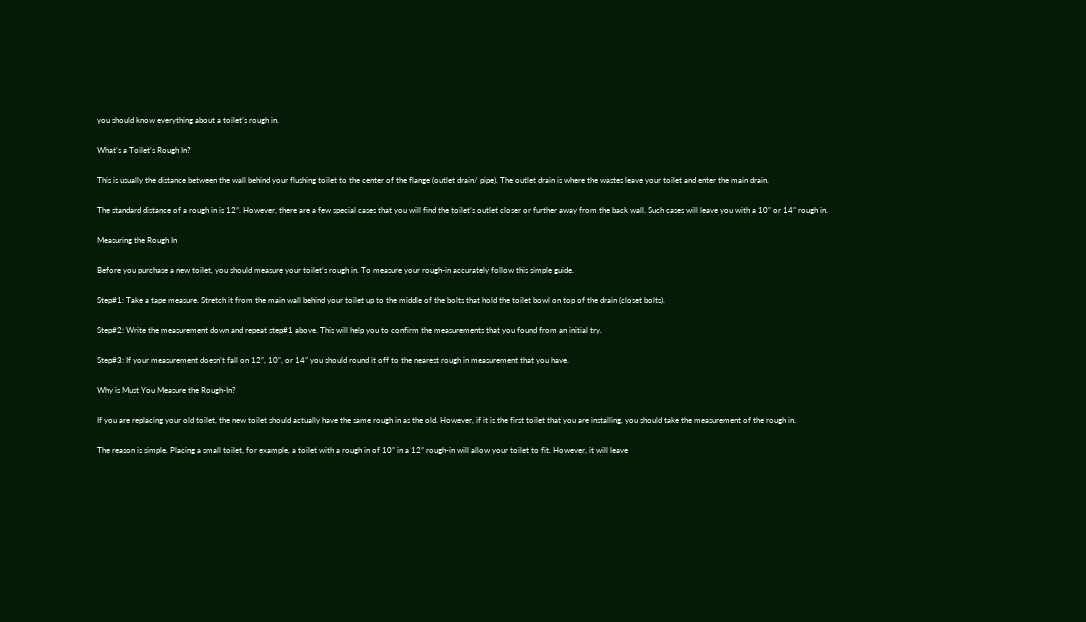you should know everything about a toilet’s rough in.

What’s a Toilet’s Rough In?

This is usually the distance between the wall behind your flushing toilet to the center of the flange (outlet drain/ pipe). The outlet drain is where the wastes leave your toilet and enter the main drain.

The standard distance of a rough in is 12”. However, there are a few special cases that you will find the toilet’s outlet closer or further away from the back wall. Such cases will leave you with a 10” or 14” rough in.

Measuring the Rough In

Before you purchase a new toilet, you should measure your toilet’s rough in. To measure your rough-in accurately follow this simple guide.

Step#1: Take a tape measure. Stretch it from the main wall behind your toilet up to the middle of the bolts that hold the toilet bowl on top of the drain (closet bolts).

Step#2: Write the measurement down and repeat step#1 above. This will help you to confirm the measurements that you found from an initial try.

Step#3: If your measurement doesn’t fall on 12”, 10”, or 14” you should round it off to the nearest rough in measurement that you have.

Why is Must You Measure the Rough-In?

If you are replacing your old toilet, the new toilet should actually have the same rough in as the old. However, if it is the first toilet that you are installing, you should take the measurement of the rough in.

The reason is simple. Placing a small toilet, for example, a toilet with a rough in of 10” in a 12” rough-in will allow your toilet to fit. However, it will leave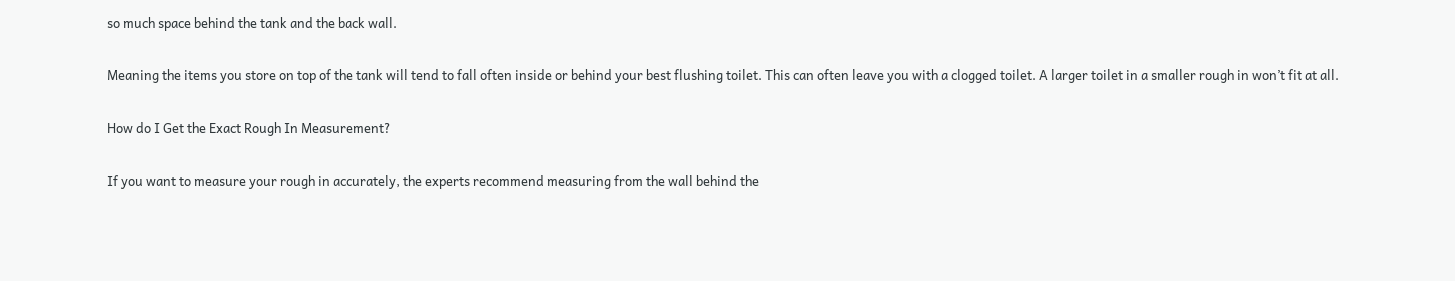so much space behind the tank and the back wall.

Meaning the items you store on top of the tank will tend to fall often inside or behind your best flushing toilet. This can often leave you with a clogged toilet. A larger toilet in a smaller rough in won’t fit at all.

How do I Get the Exact Rough In Measurement?

If you want to measure your rough in accurately, the experts recommend measuring from the wall behind the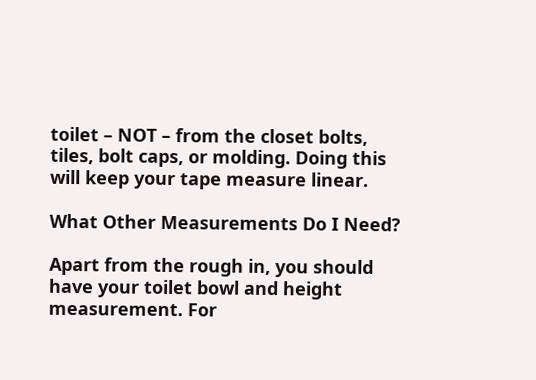toilet – NOT – from the closet bolts, tiles, bolt caps, or molding. Doing this will keep your tape measure linear.

What Other Measurements Do I Need?

Apart from the rough in, you should have your toilet bowl and height measurement. For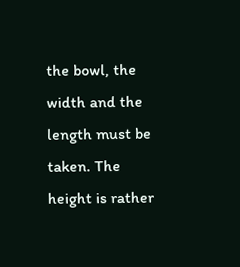the bowl, the width and the length must be taken. The height is rather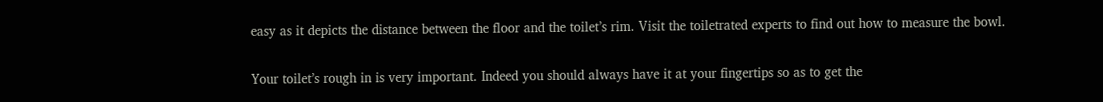easy as it depicts the distance between the floor and the toilet’s rim. Visit the toiletrated experts to find out how to measure the bowl.


Your toilet’s rough in is very important. Indeed you should always have it at your fingertips so as to get the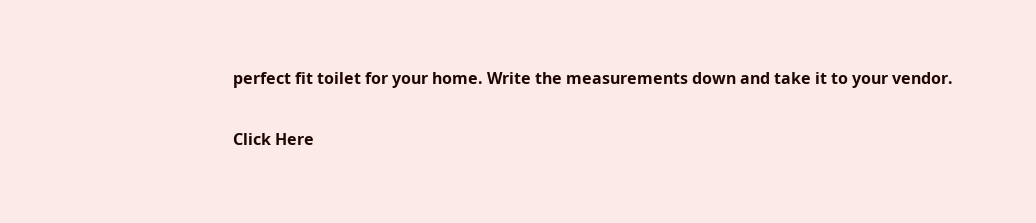perfect fit toilet for your home. Write the measurements down and take it to your vendor.

Click Here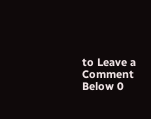to Leave a Comment Below 0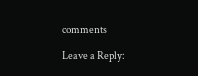comments

Leave a Reply: